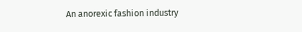An anorexic fashion industry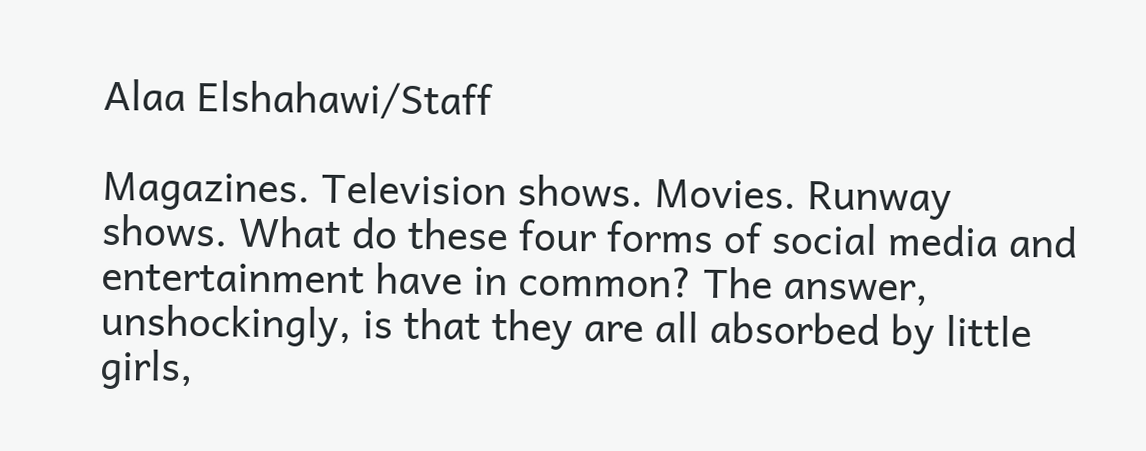Alaa Elshahawi/Staff

Magazines. Television shows. Movies. Runway shows. What do these four forms of social media and entertainment have in common? The answer, unshockingly, is that they are all absorbed by little girls,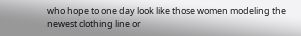who hope to one day look like those women modeling the newest clothing line or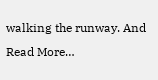walking the runway. And
Read More…